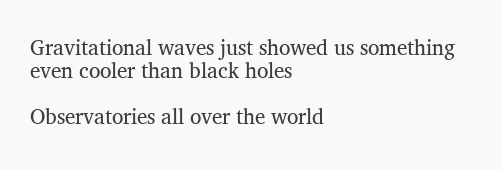Gravitational waves just showed us something even cooler than black holes

Observatories all over the world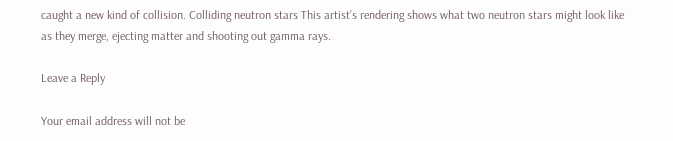caught a new kind of collision. Colliding neutron stars This artist’s rendering shows what two neutron stars might look like as they merge, ejecting matter and shooting out gamma rays.

Leave a Reply

Your email address will not be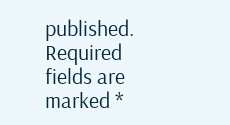published. Required fields are marked *